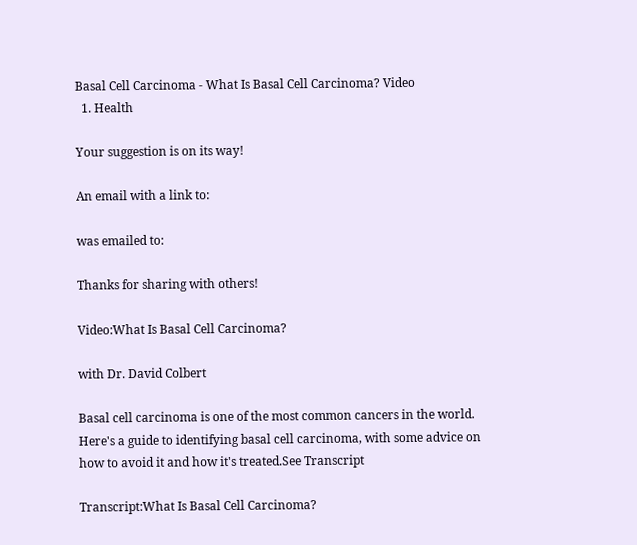Basal Cell Carcinoma - What Is Basal Cell Carcinoma? Video
  1. Health

Your suggestion is on its way!

An email with a link to:

was emailed to:

Thanks for sharing with others!

Video:What Is Basal Cell Carcinoma?

with Dr. David Colbert

Basal cell carcinoma is one of the most common cancers in the world. Here's a guide to identifying basal cell carcinoma, with some advice on how to avoid it and how it's treated.See Transcript

Transcript:What Is Basal Cell Carcinoma?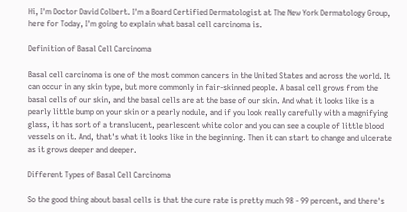Hi, I'm Doctor David Colbert. I'm a Board Certified Dermatologist at The New York Dermatology Group, here for Today, I'm going to explain what basal cell carcinoma is.

Definition of Basal Cell Carcinoma

Basal cell carcinoma is one of the most common cancers in the United States and across the world. It can occur in any skin type, but more commonly in fair-skinned people. A basal cell grows from the basal cells of our skin, and the basal cells are at the base of our skin. And what it looks like is a pearly little bump on your skin or a pearly nodule, and if you look really carefully with a magnifying glass, it has sort of a translucent, pearlescent white color and you can see a couple of little blood vessels on it. And, that's what it looks like in the beginning. Then it can start to change and ulcerate as it grows deeper and deeper.

Different Types of Basal Cell Carcinoma

So the good thing about basal cells is that the cure rate is pretty much 98 - 99 percent, and there's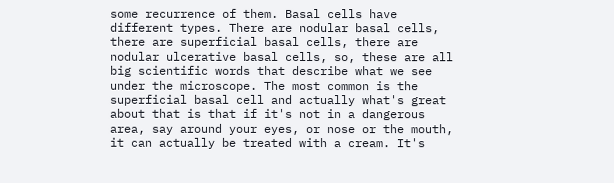some recurrence of them. Basal cells have different types. There are nodular basal cells, there are superficial basal cells, there are nodular ulcerative basal cells, so, these are all big scientific words that describe what we see under the microscope. The most common is the superficial basal cell and actually what's great about that is that if it's not in a dangerous area, say around your eyes, or nose or the mouth, it can actually be treated with a cream. It's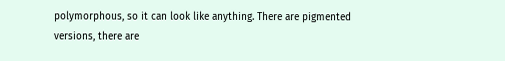polymorphous, so it can look like anything. There are pigmented versions, there are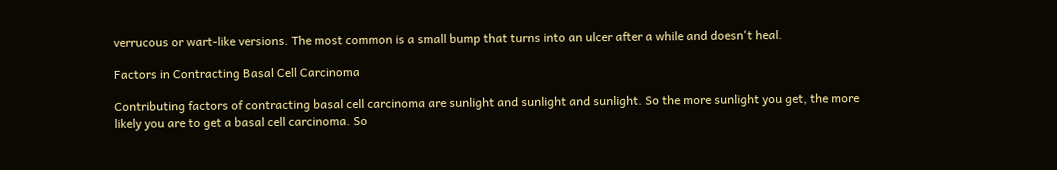verrucous or wart-like versions. The most common is a small bump that turns into an ulcer after a while and doesn't heal.

Factors in Contracting Basal Cell Carcinoma

Contributing factors of contracting basal cell carcinoma are sunlight and sunlight and sunlight. So the more sunlight you get, the more likely you are to get a basal cell carcinoma. So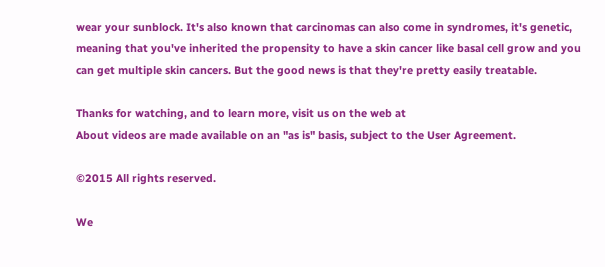wear your sunblock. It's also known that carcinomas can also come in syndromes, it's genetic, meaning that you've inherited the propensity to have a skin cancer like basal cell grow and you can get multiple skin cancers. But the good news is that they're pretty easily treatable.

Thanks for watching, and to learn more, visit us on the web at
About videos are made available on an "as is" basis, subject to the User Agreement.

©2015 All rights reserved.

We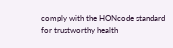comply with the HONcode standard
for trustworthy health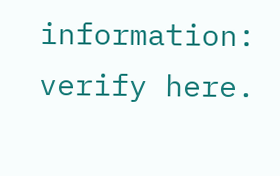information: verify here.